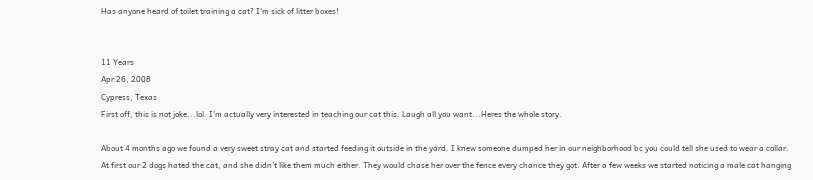Has anyone heard of toilet training a cat? I'm sick of litter boxes!


11 Years
Apr 26, 2008
Cypress, Texas
First off, this is not joke...lol. I'm actually very interested in teaching our cat this. Laugh all you want...Heres the whole story.

About 4 months ago we found a very sweet stray cat and started feeding it outside in the yard. I knew someone dumped her in our neighborhood bc you could tell she used to wear a collar. At first our 2 dogs hated the cat, and she didn't like them much either. They would chase her over the fence every chance they got. After a few weeks we started noticing a male cat hanging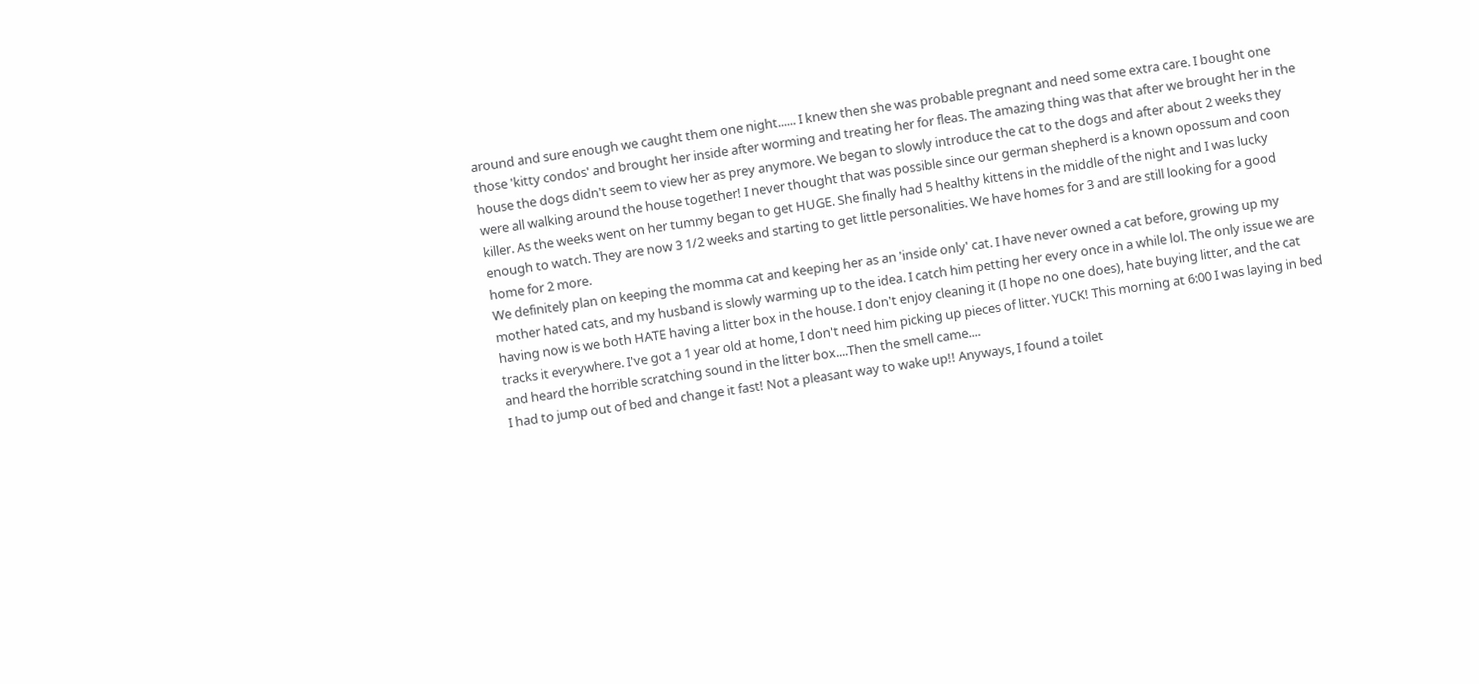around and sure enough we caught them one night...... I knew then she was probable pregnant and need some extra care. I bought one those 'kitty condos' and brought her inside after worming and treating her for fleas. The amazing thing was that after we brought her in the house the dogs didn't seem to view her as prey anymore. We began to slowly introduce the cat to the dogs and after about 2 weeks they were all walking around the house together! I never thought that was possible since our german shepherd is a known opossum and coon killer. As the weeks went on her tummy began to get HUGE. She finally had 5 healthy kittens in the middle of the night and I was lucky enough to watch. They are now 3 1/2 weeks and starting to get little personalities. We have homes for 3 and are still looking for a good home for 2 more.
We definitely plan on keeping the momma cat and keeping her as an 'inside only' cat. I have never owned a cat before, growing up my mother hated cats, and my husband is slowly warming up to the idea. I catch him petting her every once in a while lol. The only issue we are having now is we both HATE having a litter box in the house. I don't enjoy cleaning it (I hope no one does), hate buying litter, and the cat tracks it everywhere. I've got a 1 year old at home, I don't need him picking up pieces of litter. YUCK! This morning at 6:00 I was laying in bed and heard the horrible scratching sound in the litter box....Then the smell came....
I had to jump out of bed and change it fast! Not a pleasant way to wake up!! Anyways, I found a toilet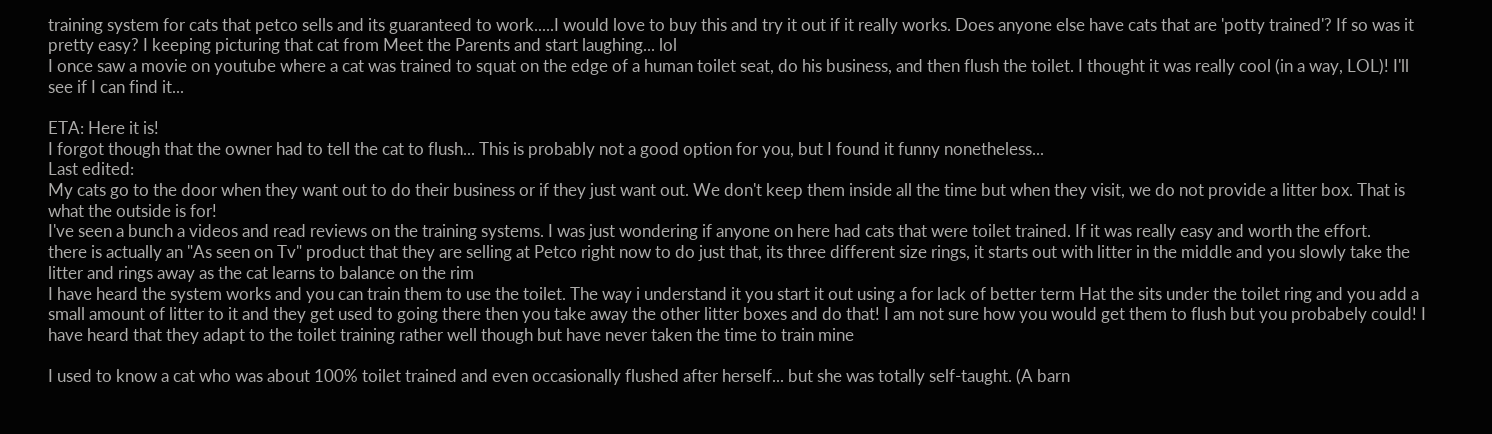training system for cats that petco sells and its guaranteed to work.....I would love to buy this and try it out if it really works. Does anyone else have cats that are 'potty trained'? If so was it pretty easy? I keeping picturing that cat from Meet the Parents and start laughing... lol
I once saw a movie on youtube where a cat was trained to squat on the edge of a human toilet seat, do his business, and then flush the toilet. I thought it was really cool (in a way, LOL)! I'll see if I can find it...

ETA: Here it is!
I forgot though that the owner had to tell the cat to flush... This is probably not a good option for you, but I found it funny nonetheless...
Last edited:
My cats go to the door when they want out to do their business or if they just want out. We don't keep them inside all the time but when they visit, we do not provide a litter box. That is what the outside is for!
I've seen a bunch a videos and read reviews on the training systems. I was just wondering if anyone on here had cats that were toilet trained. If it was really easy and worth the effort.
there is actually an "As seen on Tv" product that they are selling at Petco right now to do just that, its three different size rings, it starts out with litter in the middle and you slowly take the litter and rings away as the cat learns to balance on the rim
I have heard the system works and you can train them to use the toilet. The way i understand it you start it out using a for lack of better term Hat the sits under the toilet ring and you add a small amount of litter to it and they get used to going there then you take away the other litter boxes and do that! I am not sure how you would get them to flush but you probabely could! I have heard that they adapt to the toilet training rather well though but have never taken the time to train mine

I used to know a cat who was about 100% toilet trained and even occasionally flushed after herself... but she was totally self-taught. (A barn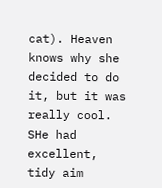cat). Heaven knows why she decided to do it, but it was really cool. SHe had excellent, tidy aim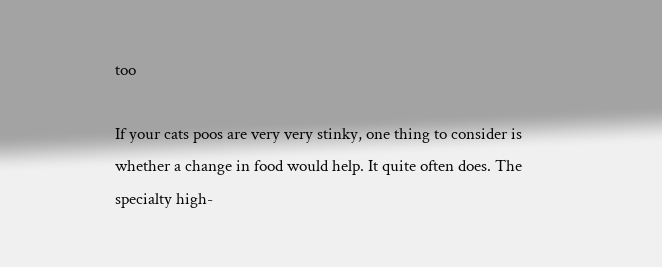too

If your cats poos are very very stinky, one thing to consider is whether a change in food would help. It quite often does. The specialty high-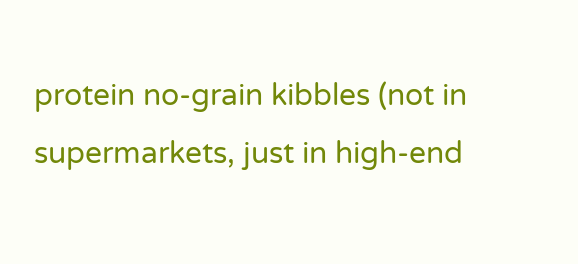protein no-grain kibbles (not in supermarkets, just in high-end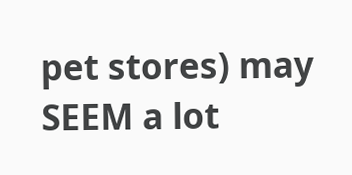pet stores) may SEEM a lot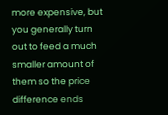more expensive, but you generally turn out to feed a much smaller amount of them so the price difference ends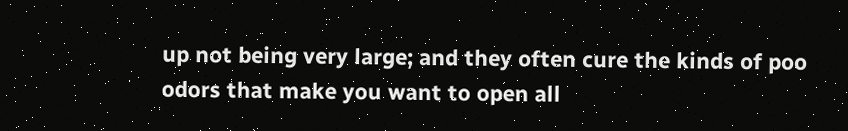up not being very large; and they often cure the kinds of poo odors that make you want to open all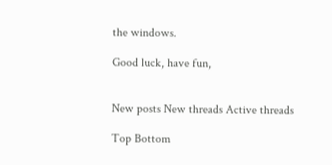the windows.

Good luck, have fun,


New posts New threads Active threads

Top Bottom